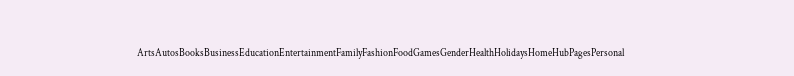ArtsAutosBooksBusinessEducationEntertainmentFamilyFashionFoodGamesGenderHealthHolidaysHomeHubPagesPersonal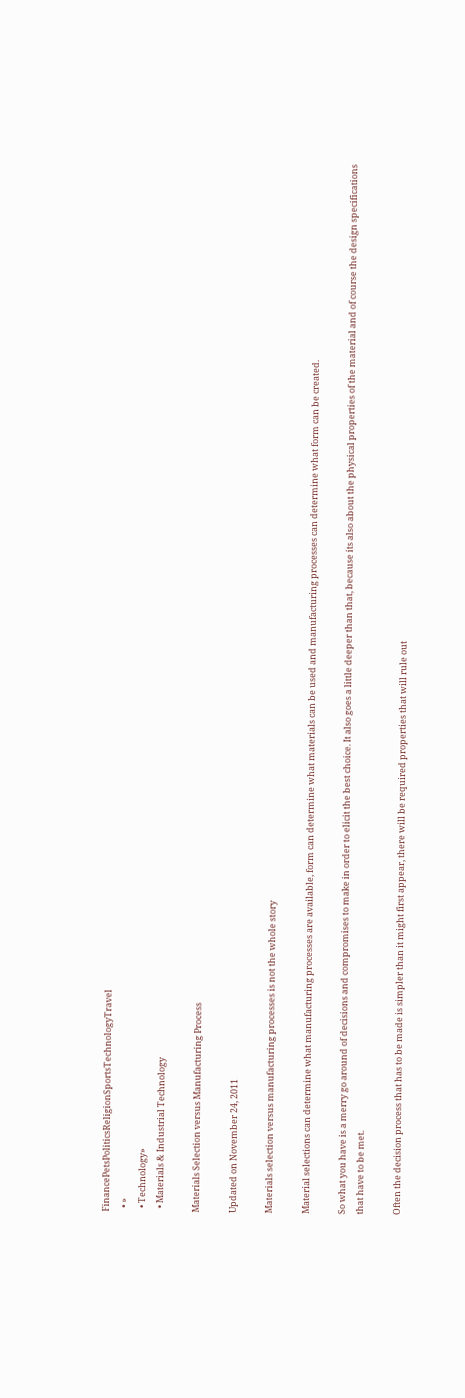FinancePetsPoliticsReligionSportsTechnologyTravel
  • »
  • Technology»
  • Materials & Industrial Technology

Materials Selection versus Manufacturing Process

Updated on November 24, 2011

Materials selection versus manufacturing processes is not the whole story

Material selections can determine what manufacturing processes are available, form can determine what materials can be used and manufacturing processes can determine what form can be created.

So what you have is a merry go around of decisions and compromises to make in order to elicit the best choice. It also goes a little deeper than that, because its also about the physical properties of the material and of course the design specifications that have to be met.

Often the decision process that has to be made is simpler than it might first appear, there will be required properties that will rule out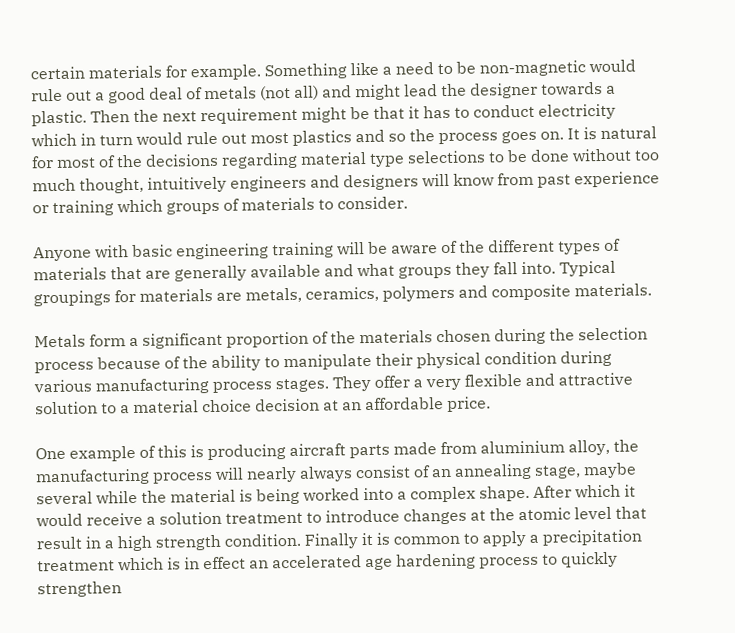certain materials for example. Something like a need to be non-magnetic would rule out a good deal of metals (not all) and might lead the designer towards a plastic. Then the next requirement might be that it has to conduct electricity which in turn would rule out most plastics and so the process goes on. It is natural for most of the decisions regarding material type selections to be done without too much thought, intuitively engineers and designers will know from past experience or training which groups of materials to consider.

Anyone with basic engineering training will be aware of the different types of materials that are generally available and what groups they fall into. Typical groupings for materials are metals, ceramics, polymers and composite materials.

Metals form a significant proportion of the materials chosen during the selection process because of the ability to manipulate their physical condition during various manufacturing process stages. They offer a very flexible and attractive solution to a material choice decision at an affordable price.

One example of this is producing aircraft parts made from aluminium alloy, the manufacturing process will nearly always consist of an annealing stage, maybe several while the material is being worked into a complex shape. After which it would receive a solution treatment to introduce changes at the atomic level that result in a high strength condition. Finally it is common to apply a precipitation treatment which is in effect an accelerated age hardening process to quickly strengthen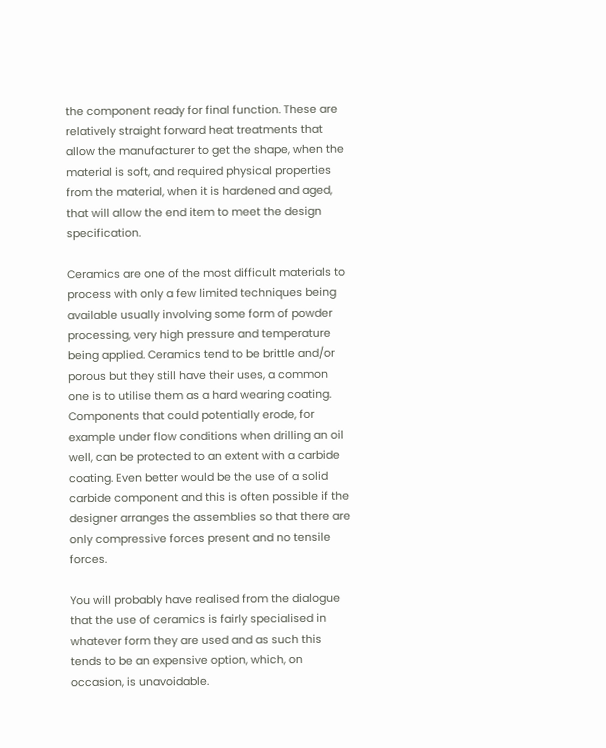the component ready for final function. These are relatively straight forward heat treatments that allow the manufacturer to get the shape, when the material is soft, and required physical properties from the material, when it is hardened and aged, that will allow the end item to meet the design specification.

Ceramics are one of the most difficult materials to process with only a few limited techniques being available usually involving some form of powder processing, very high pressure and temperature being applied. Ceramics tend to be brittle and/or porous but they still have their uses, a common one is to utilise them as a hard wearing coating. Components that could potentially erode, for example under flow conditions when drilling an oil well, can be protected to an extent with a carbide coating. Even better would be the use of a solid carbide component and this is often possible if the designer arranges the assemblies so that there are only compressive forces present and no tensile forces.

You will probably have realised from the dialogue that the use of ceramics is fairly specialised in whatever form they are used and as such this tends to be an expensive option, which, on occasion, is unavoidable.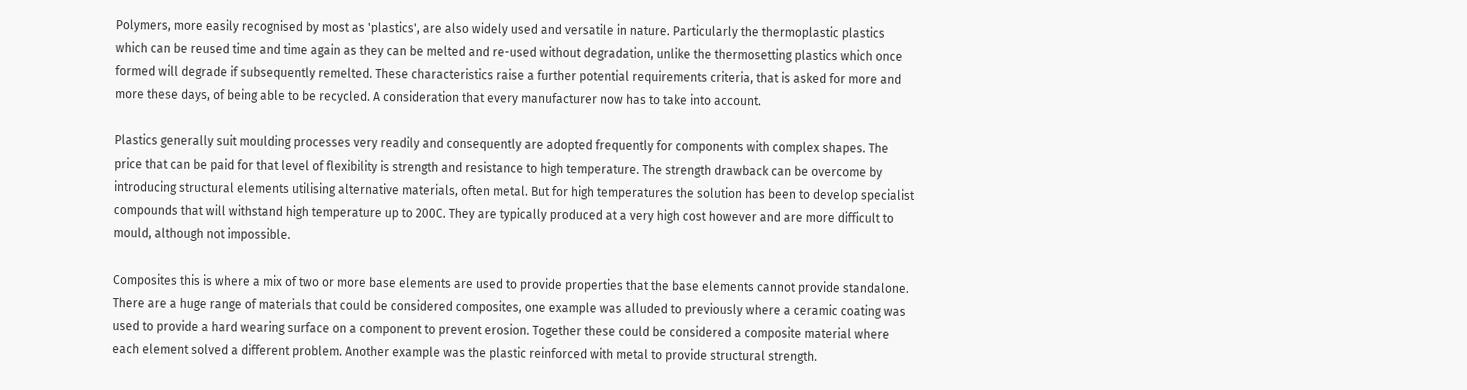Polymers, more easily recognised by most as 'plastics', are also widely used and versatile in nature. Particularly the thermoplastic plastics which can be reused time and time again as they can be melted and re-used without degradation, unlike the thermosetting plastics which once formed will degrade if subsequently remelted. These characteristics raise a further potential requirements criteria, that is asked for more and more these days, of being able to be recycled. A consideration that every manufacturer now has to take into account.

Plastics generally suit moulding processes very readily and consequently are adopted frequently for components with complex shapes. The price that can be paid for that level of flexibility is strength and resistance to high temperature. The strength drawback can be overcome by introducing structural elements utilising alternative materials, often metal. But for high temperatures the solution has been to develop specialist compounds that will withstand high temperature up to 200C. They are typically produced at a very high cost however and are more difficult to mould, although not impossible.

Composites this is where a mix of two or more base elements are used to provide properties that the base elements cannot provide standalone. There are a huge range of materials that could be considered composites, one example was alluded to previously where a ceramic coating was used to provide a hard wearing surface on a component to prevent erosion. Together these could be considered a composite material where each element solved a different problem. Another example was the plastic reinforced with metal to provide structural strength.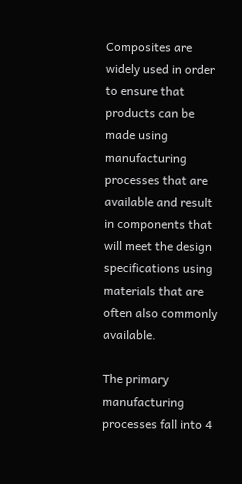Composites are widely used in order to ensure that products can be made using manufacturing processes that are available and result in components that will meet the design specifications using materials that are often also commonly available.

The primary manufacturing processes fall into 4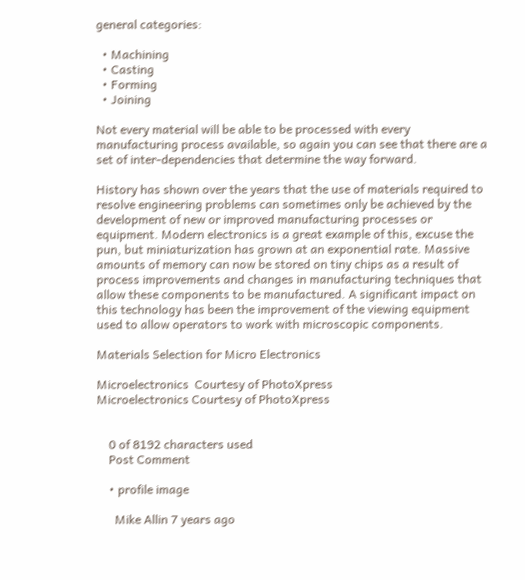general categories:

  • Machining
  • Casting
  • Forming
  • Joining

Not every material will be able to be processed with every manufacturing process available, so again you can see that there are a set of inter-dependencies that determine the way forward.

History has shown over the years that the use of materials required to resolve engineering problems can sometimes only be achieved by the development of new or improved manufacturing processes or equipment. Modern electronics is a great example of this, excuse the pun, but miniaturization has grown at an exponential rate. Massive amounts of memory can now be stored on tiny chips as a result of process improvements and changes in manufacturing techniques that allow these components to be manufactured. A significant impact on this technology has been the improvement of the viewing equipment used to allow operators to work with microscopic components.

Materials Selection for Micro Electronics

Microelectronics  Courtesy of PhotoXpress
Microelectronics Courtesy of PhotoXpress


    0 of 8192 characters used
    Post Comment

    • profile image

      Mike Allin 7 years ago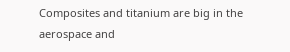Composites and titanium are big in the aerospace and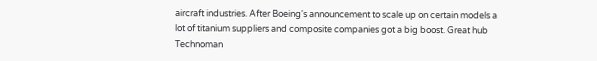aircraft industries. After Boeing's announcement to scale up on certain models a lot of titanium suppliers and composite companies got a big boost. Great hub Technoman